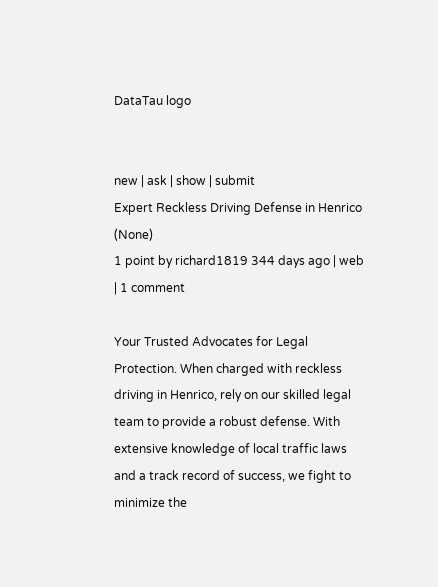DataTau logo


new | ask | show | submit
Expert Reckless Driving Defense in Henrico (None)
1 point by richard1819 344 days ago | web | 1 comment

Your Trusted Advocates for Legal Protection. When charged with reckless driving in Henrico, rely on our skilled legal team to provide a robust defense. With extensive knowledge of local traffic laws and a track record of success, we fight to minimize the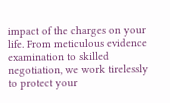impact of the charges on your life. From meticulous evidence examination to skilled negotiation, we work tirelessly to protect your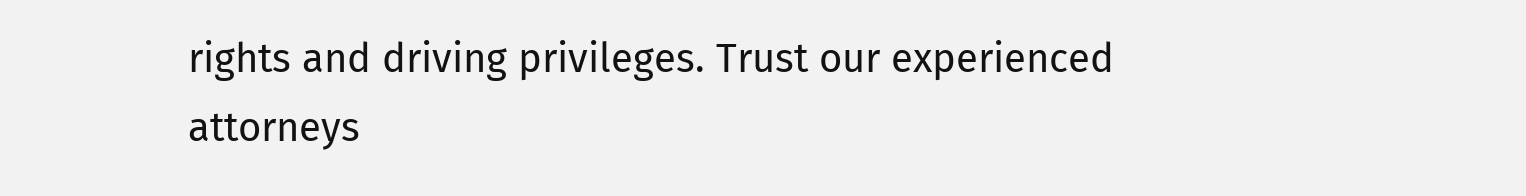rights and driving privileges. Trust our experienced attorneys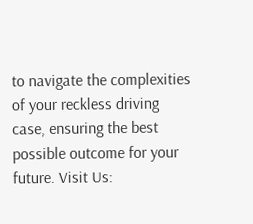to navigate the complexities of your reckless driving case, ensuring the best possible outcome for your future. Visit Us: